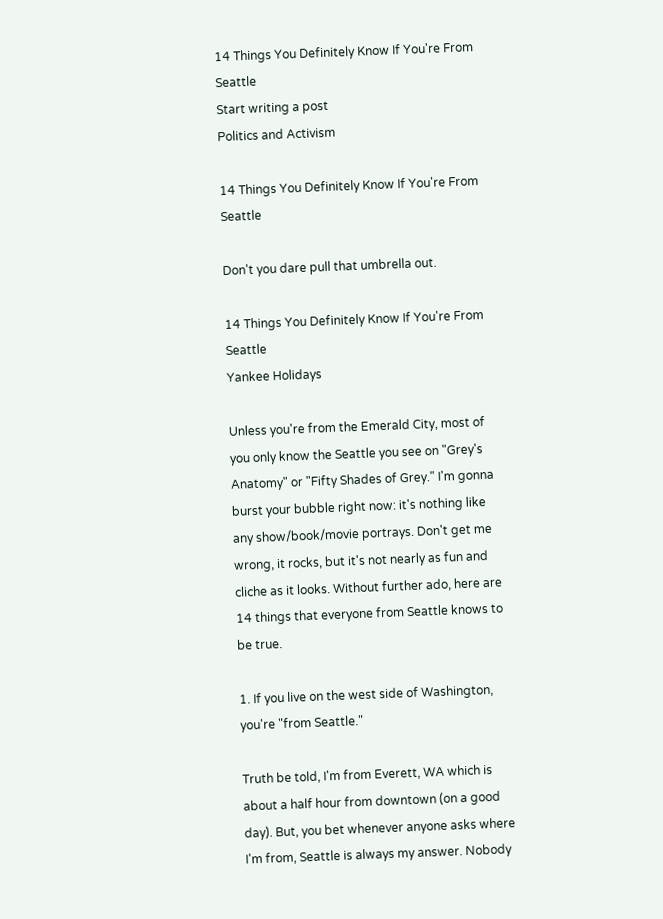14 Things You Definitely Know If You're From Seattle
Start writing a post
Politics and Activism

14 Things You Definitely Know If You're From Seattle

Don't you dare pull that umbrella out.

14 Things You Definitely Know If You're From Seattle
Yankee Holidays

Unless you're from the Emerald City, most of you only know the Seattle you see on "Grey's Anatomy" or "Fifty Shades of Grey." I'm gonna burst your bubble right now: it's nothing like any show/book/movie portrays. Don't get me wrong, it rocks, but it's not nearly as fun and cliche as it looks. Without further ado, here are 14 things that everyone from Seattle knows to be true.

1. If you live on the west side of Washington, you're "from Seattle."

Truth be told, I'm from Everett, WA which is about a half hour from downtown (on a good day). But, you bet whenever anyone asks where I'm from, Seattle is always my answer. Nobody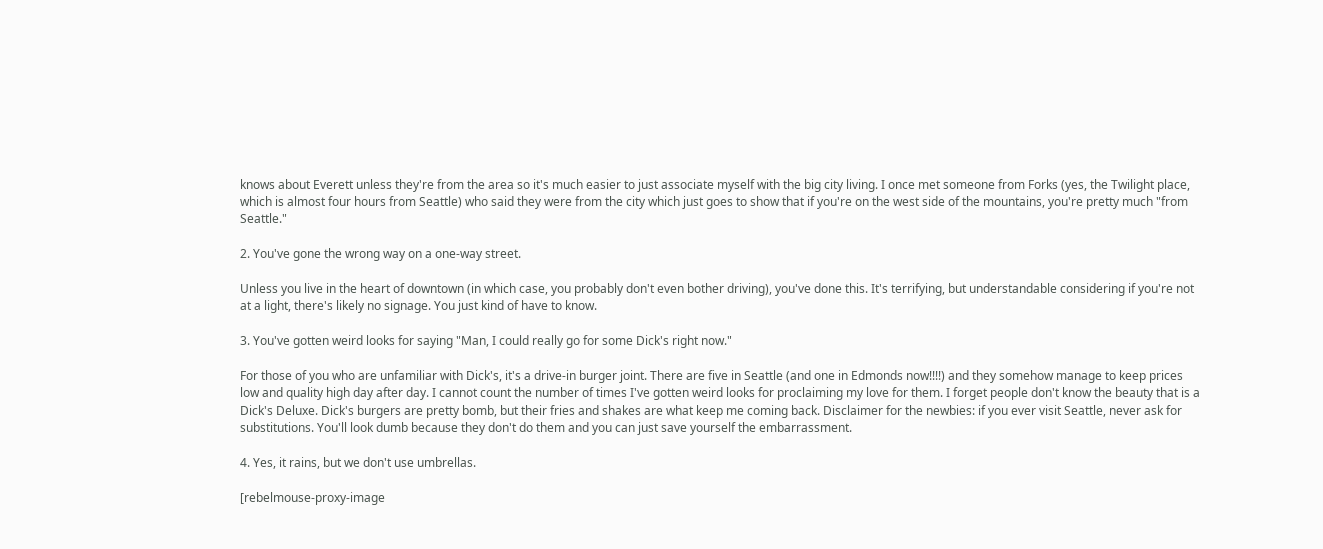knows about Everett unless they're from the area so it's much easier to just associate myself with the big city living. I once met someone from Forks (yes, the Twilight place, which is almost four hours from Seattle) who said they were from the city which just goes to show that if you're on the west side of the mountains, you're pretty much "from Seattle."

2. You've gone the wrong way on a one-way street.

Unless you live in the heart of downtown (in which case, you probably don't even bother driving), you've done this. It's terrifying, but understandable considering if you're not at a light, there's likely no signage. You just kind of have to know.

3. You've gotten weird looks for saying "Man, I could really go for some Dick's right now."

For those of you who are unfamiliar with Dick's, it's a drive-in burger joint. There are five in Seattle (and one in Edmonds now!!!!) and they somehow manage to keep prices low and quality high day after day. I cannot count the number of times I've gotten weird looks for proclaiming my love for them. I forget people don't know the beauty that is a Dick's Deluxe. Dick's burgers are pretty bomb, but their fries and shakes are what keep me coming back. Disclaimer for the newbies: if you ever visit Seattle, never ask for substitutions. You'll look dumb because they don't do them and you can just save yourself the embarrassment.

4. Yes, it rains, but we don't use umbrellas.

[rebelmouse-proxy-image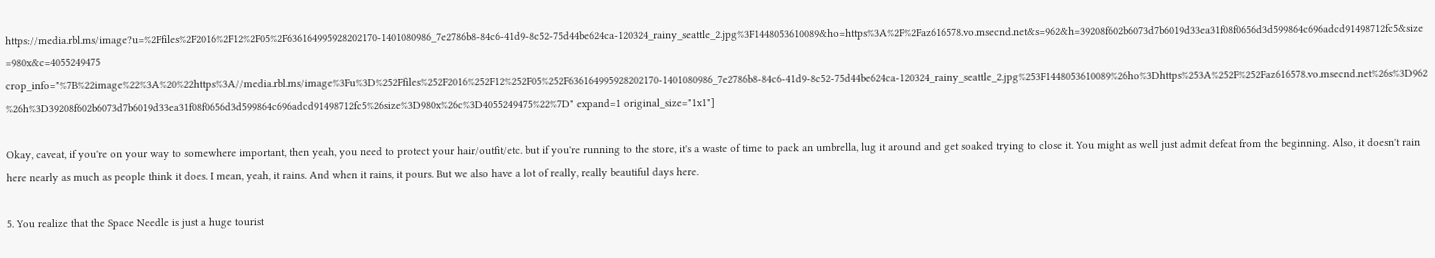https://media.rbl.ms/image?u=%2Ffiles%2F2016%2F12%2F05%2F636164995928202170-1401080986_7e2786b8-84c6-41d9-8c52-75d44be624ca-120324_rainy_seattle_2.jpg%3F1448053610089&ho=https%3A%2F%2Faz616578.vo.msecnd.net&s=962&h=39208f602b6073d7b6019d33ea31f08f0656d3d599864c696adcd91498712fc5&size=980x&c=4055249475 crop_info="%7B%22image%22%3A%20%22https%3A//media.rbl.ms/image%3Fu%3D%252Ffiles%252F2016%252F12%252F05%252F636164995928202170-1401080986_7e2786b8-84c6-41d9-8c52-75d44be624ca-120324_rainy_seattle_2.jpg%253F1448053610089%26ho%3Dhttps%253A%252F%252Faz616578.vo.msecnd.net%26s%3D962%26h%3D39208f602b6073d7b6019d33ea31f08f0656d3d599864c696adcd91498712fc5%26size%3D980x%26c%3D4055249475%22%7D" expand=1 original_size="1x1"]

Okay, caveat, if you're on your way to somewhere important, then yeah, you need to protect your hair/outfit/etc. but if you're running to the store, it's a waste of time to pack an umbrella, lug it around and get soaked trying to close it. You might as well just admit defeat from the beginning. Also, it doesn't rain here nearly as much as people think it does. I mean, yeah, it rains. And when it rains, it pours. But we also have a lot of really, really beautiful days here.

5. You realize that the Space Needle is just a huge tourist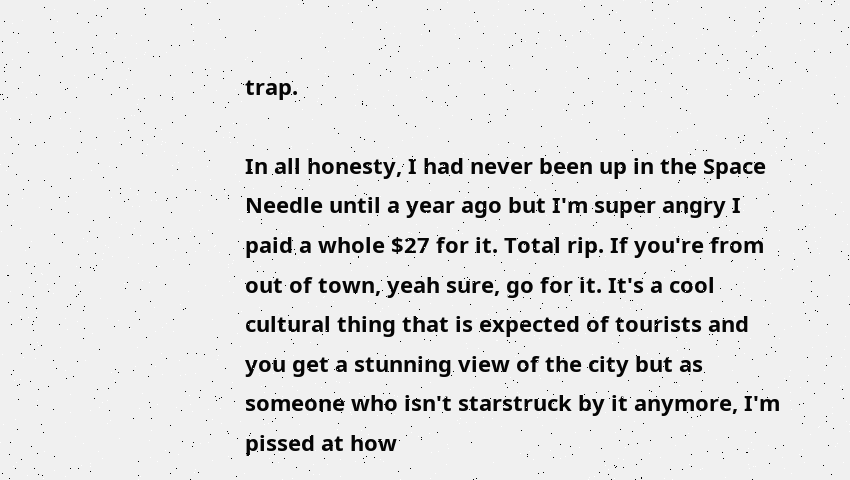trap.

In all honesty, I had never been up in the Space Needle until a year ago but I'm super angry I paid a whole $27 for it. Total rip. If you're from out of town, yeah sure, go for it. It's a cool cultural thing that is expected of tourists and you get a stunning view of the city but as someone who isn't starstruck by it anymore, I'm pissed at how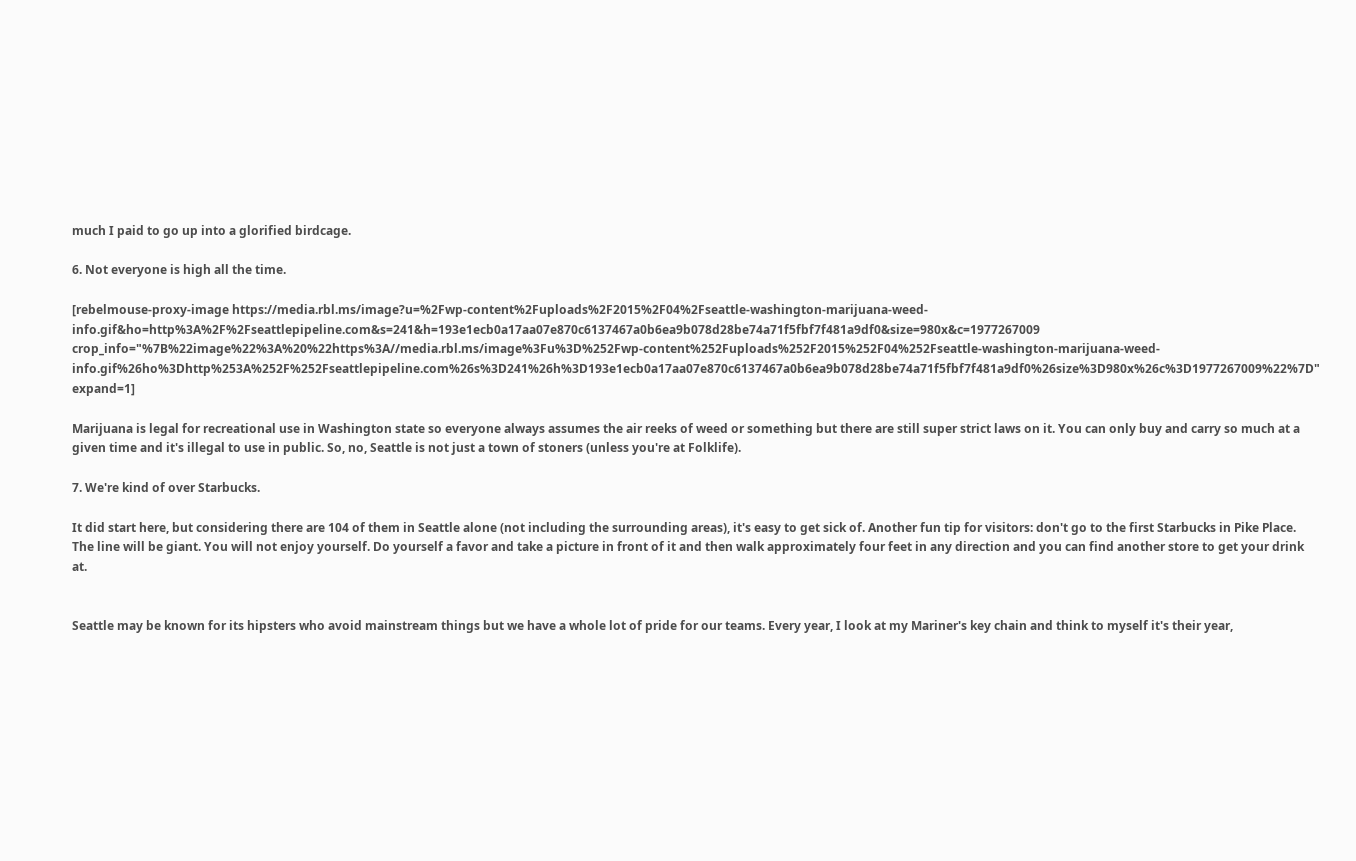much I paid to go up into a glorified birdcage.

6. Not everyone is high all the time.

[rebelmouse-proxy-image https://media.rbl.ms/image?u=%2Fwp-content%2Fuploads%2F2015%2F04%2Fseattle-washington-marijuana-weed-info.gif&ho=http%3A%2F%2Fseattlepipeline.com&s=241&h=193e1ecb0a17aa07e870c6137467a0b6ea9b078d28be74a71f5fbf7f481a9df0&size=980x&c=1977267009 crop_info="%7B%22image%22%3A%20%22https%3A//media.rbl.ms/image%3Fu%3D%252Fwp-content%252Fuploads%252F2015%252F04%252Fseattle-washington-marijuana-weed-info.gif%26ho%3Dhttp%253A%252F%252Fseattlepipeline.com%26s%3D241%26h%3D193e1ecb0a17aa07e870c6137467a0b6ea9b078d28be74a71f5fbf7f481a9df0%26size%3D980x%26c%3D1977267009%22%7D" expand=1]

Marijuana is legal for recreational use in Washington state so everyone always assumes the air reeks of weed or something but there are still super strict laws on it. You can only buy and carry so much at a given time and it's illegal to use in public. So, no, Seattle is not just a town of stoners (unless you're at Folklife).

7. We're kind of over Starbucks.

It did start here, but considering there are 104 of them in Seattle alone (not including the surrounding areas), it's easy to get sick of. Another fun tip for visitors: don't go to the first Starbucks in Pike Place. The line will be giant. You will not enjoy yourself. Do yourself a favor and take a picture in front of it and then walk approximately four feet in any direction and you can find another store to get your drink at.


Seattle may be known for its hipsters who avoid mainstream things but we have a whole lot of pride for our teams. Every year, I look at my Mariner's key chain and think to myself it's their year,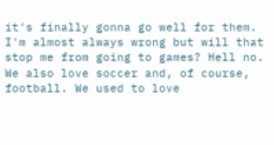it's finally gonna go well for them. I'm almost always wrong but will that stop me from going to games? Hell no. We also love soccer and, of course, football. We used to love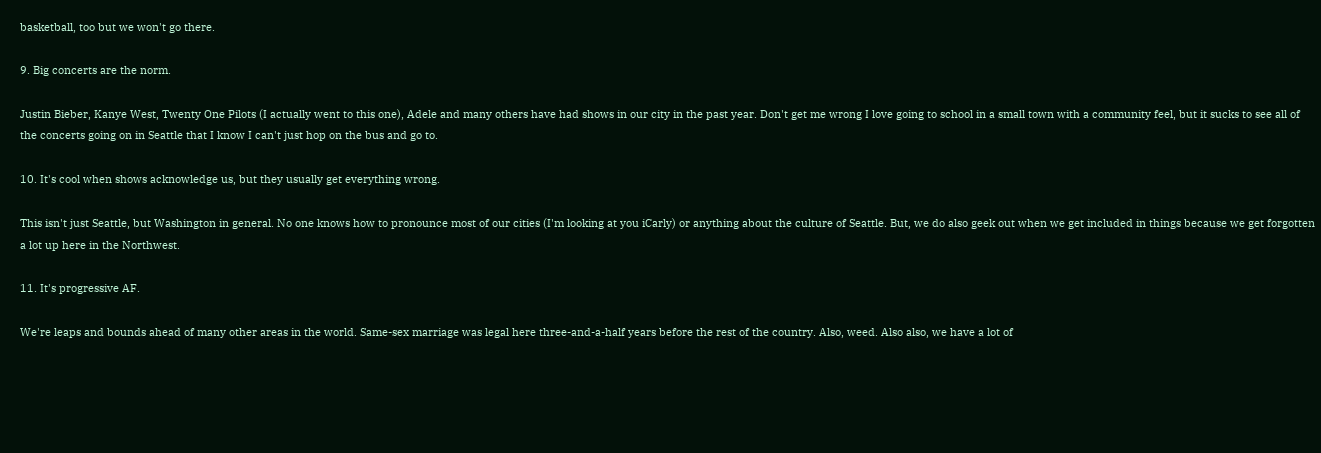basketball, too but we won't go there.

9. Big concerts are the norm.

Justin Bieber, Kanye West, Twenty One Pilots (I actually went to this one), Adele and many others have had shows in our city in the past year. Don't get me wrong I love going to school in a small town with a community feel, but it sucks to see all of the concerts going on in Seattle that I know I can't just hop on the bus and go to.

10. It's cool when shows acknowledge us, but they usually get everything wrong.

This isn't just Seattle, but Washington in general. No one knows how to pronounce most of our cities (I'm looking at you iCarly) or anything about the culture of Seattle. But, we do also geek out when we get included in things because we get forgotten a lot up here in the Northwest.

11. It's progressive AF.

We're leaps and bounds ahead of many other areas in the world. Same-sex marriage was legal here three-and-a-half years before the rest of the country. Also, weed. Also also, we have a lot of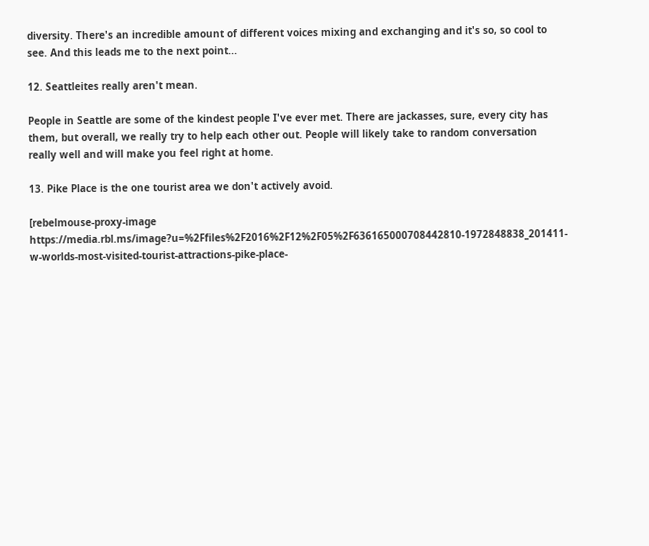diversity. There's an incredible amount of different voices mixing and exchanging and it's so, so cool to see. And this leads me to the next point...

12. Seattleites really aren't mean.

People in Seattle are some of the kindest people I've ever met. There are jackasses, sure, every city has them, but overall, we really try to help each other out. People will likely take to random conversation really well and will make you feel right at home.

13. Pike Place is the one tourist area we don't actively avoid.

[rebelmouse-proxy-image https://media.rbl.ms/image?u=%2Ffiles%2F2016%2F12%2F05%2F636165000708442810-1972848838_201411-w-worlds-most-visited-tourist-attractions-pike-place-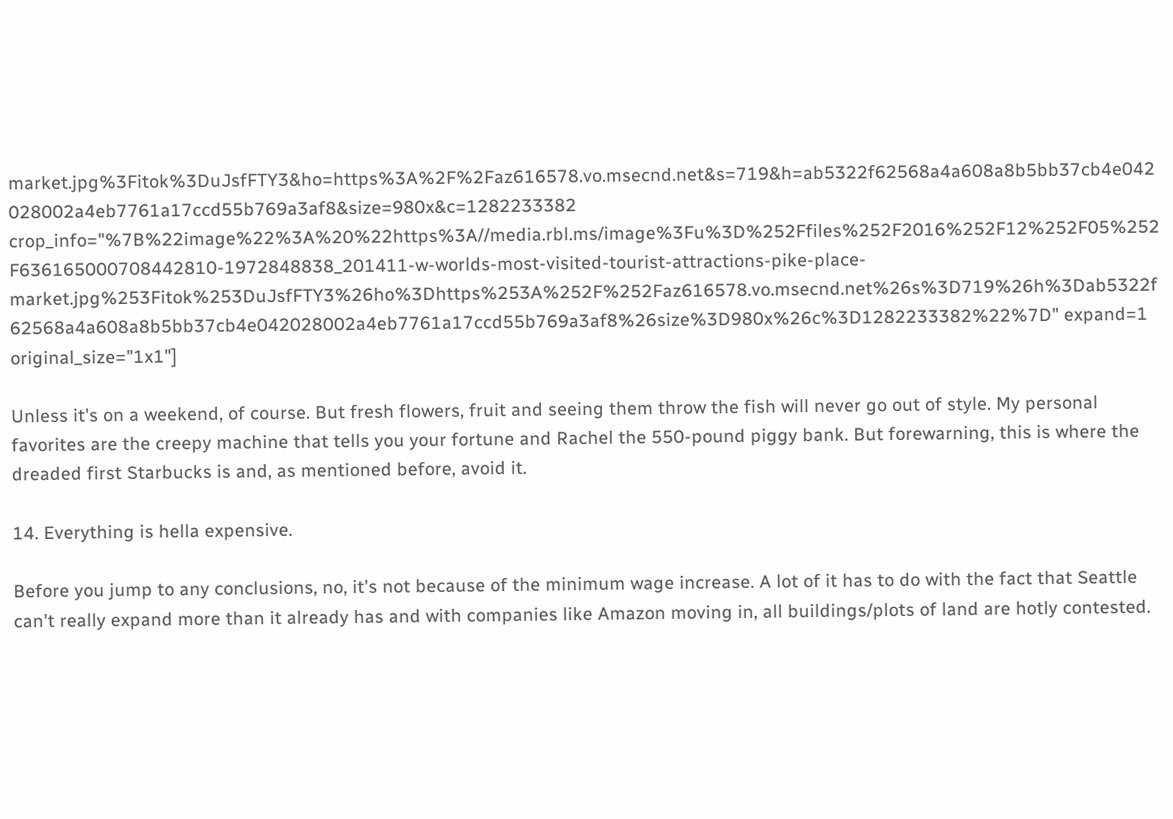market.jpg%3Fitok%3DuJsfFTY3&ho=https%3A%2F%2Faz616578.vo.msecnd.net&s=719&h=ab5322f62568a4a608a8b5bb37cb4e042028002a4eb7761a17ccd55b769a3af8&size=980x&c=1282233382 crop_info="%7B%22image%22%3A%20%22https%3A//media.rbl.ms/image%3Fu%3D%252Ffiles%252F2016%252F12%252F05%252F636165000708442810-1972848838_201411-w-worlds-most-visited-tourist-attractions-pike-place-market.jpg%253Fitok%253DuJsfFTY3%26ho%3Dhttps%253A%252F%252Faz616578.vo.msecnd.net%26s%3D719%26h%3Dab5322f62568a4a608a8b5bb37cb4e042028002a4eb7761a17ccd55b769a3af8%26size%3D980x%26c%3D1282233382%22%7D" expand=1 original_size="1x1"]

Unless it's on a weekend, of course. But fresh flowers, fruit and seeing them throw the fish will never go out of style. My personal favorites are the creepy machine that tells you your fortune and Rachel the 550-pound piggy bank. But forewarning, this is where the dreaded first Starbucks is and, as mentioned before, avoid it.

14. Everything is hella expensive.

Before you jump to any conclusions, no, it's not because of the minimum wage increase. A lot of it has to do with the fact that Seattle can't really expand more than it already has and with companies like Amazon moving in, all buildings/plots of land are hotly contested.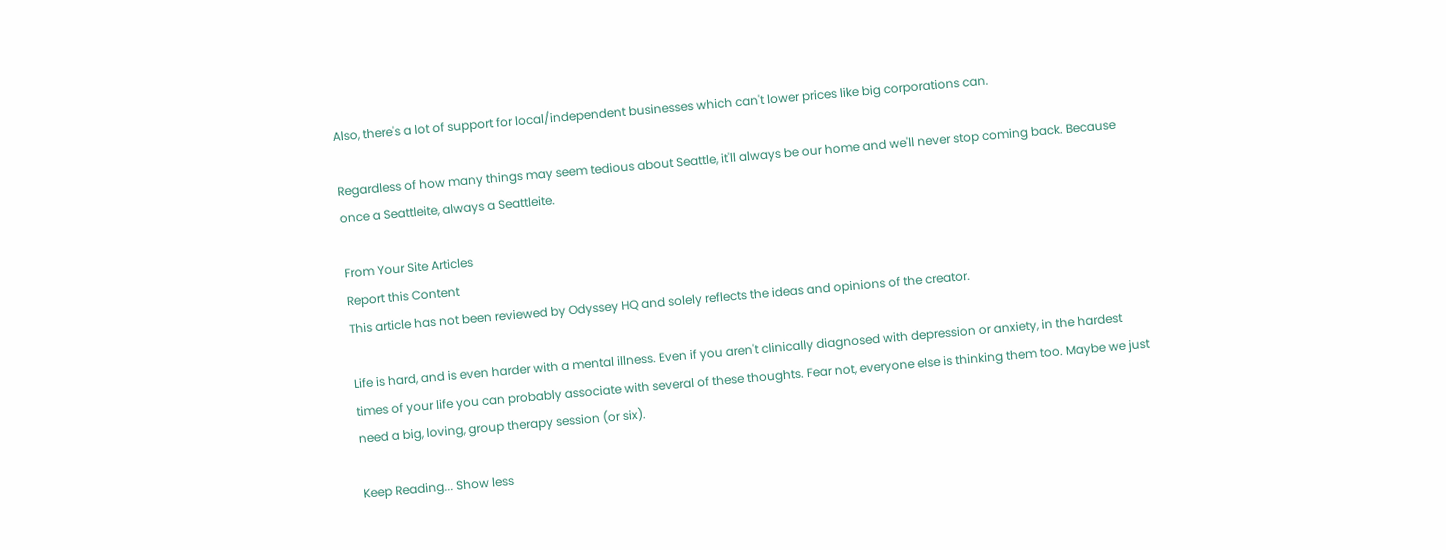Also, there's a lot of support for local/independent businesses which can't lower prices like big corporations can.

Regardless of how many things may seem tedious about Seattle, it'll always be our home and we'll never stop coming back. Because once a Seattleite, always a Seattleite.

From Your Site Articles
Report this Content
This article has not been reviewed by Odyssey HQ and solely reflects the ideas and opinions of the creator.

Life is hard, and is even harder with a mental illness. Even if you aren't clinically diagnosed with depression or anxiety, in the hardest times of your life you can probably associate with several of these thoughts. Fear not, everyone else is thinking them too. Maybe we just need a big, loving, group therapy session (or six).

Keep Reading... Show less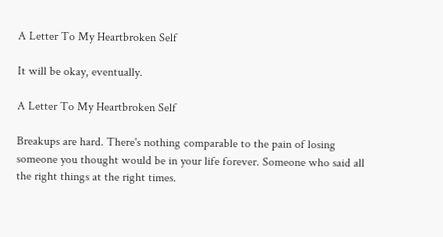A Letter To My Heartbroken Self

It will be okay, eventually.

A Letter To My Heartbroken Self

Breakups are hard. There's nothing comparable to the pain of losing someone you thought would be in your life forever. Someone who said all the right things at the right times.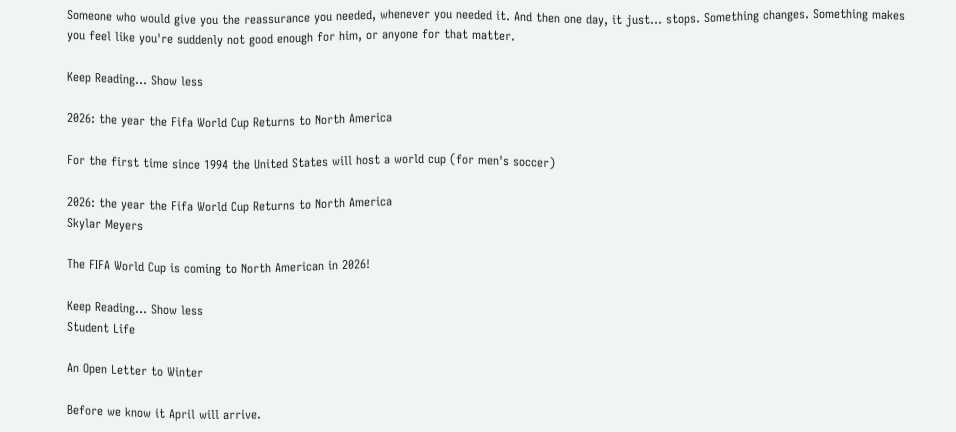Someone who would give you the reassurance you needed, whenever you needed it. And then one day, it just... stops. Something changes. Something makes you feel like you're suddenly not good enough for him, or anyone for that matter.

Keep Reading... Show less

2026: the year the Fifa World Cup Returns to North America

For the first time since 1994 the United States will host a world cup (for men's soccer)

2026: the year the Fifa World Cup Returns to North America
Skylar Meyers

The FIFA World Cup is coming to North American in 2026!

Keep Reading... Show less
Student Life

An Open Letter to Winter

Before we know it April will arrive.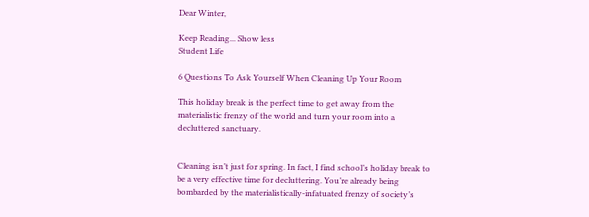Dear Winter,

Keep Reading... Show less
Student Life

6 Questions To Ask Yourself When Cleaning Up Your Room

This holiday break is the perfect time to get away from the materialistic frenzy of the world and turn your room into a decluttered sanctuary.


Cleaning isn’t just for spring. In fact, I find school’s holiday break to be a very effective time for decluttering. You’re already being bombarded by the materialistically-infatuated frenzy of society’s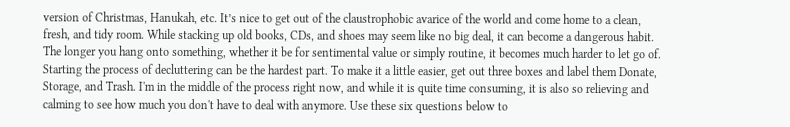version of Christmas, Hanukah, etc. It’s nice to get out of the claustrophobic avarice of the world and come home to a clean, fresh, and tidy room. While stacking up old books, CDs, and shoes may seem like no big deal, it can become a dangerous habit. The longer you hang onto something, whether it be for sentimental value or simply routine, it becomes much harder to let go of. Starting the process of decluttering can be the hardest part. To make it a little easier, get out three boxes and label them Donate, Storage, and Trash. I'm in the middle of the process right now, and while it is quite time consuming, it is also so relieving and calming to see how much you don't have to deal with anymore. Use these six questions below to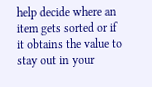help decide where an item gets sorted or if it obtains the value to stay out in your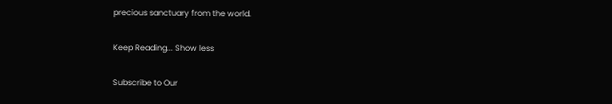precious sanctuary from the world.

Keep Reading... Show less

Subscribe to Our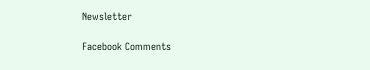Newsletter

Facebook Comments